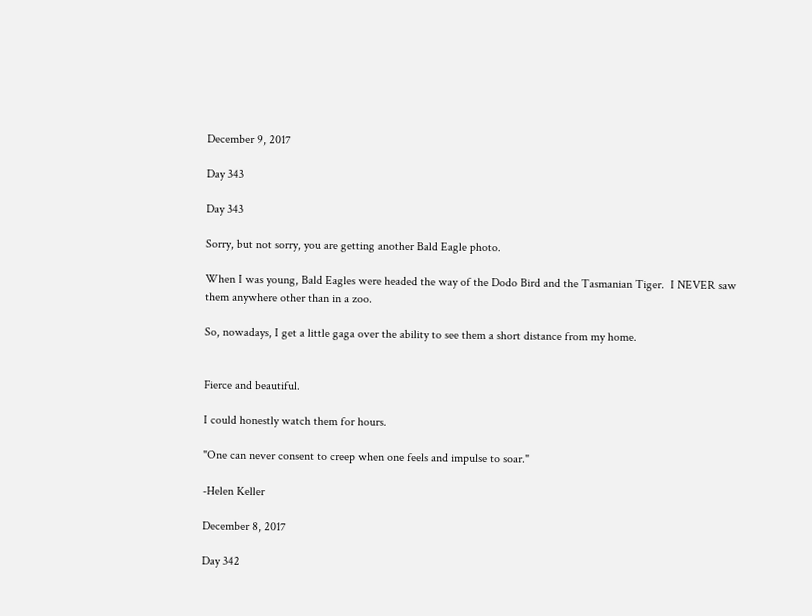December 9, 2017

Day 343

Day 343

Sorry, but not sorry, you are getting another Bald Eagle photo.

When I was young, Bald Eagles were headed the way of the Dodo Bird and the Tasmanian Tiger.  I NEVER saw them anywhere other than in a zoo.

So, nowadays, I get a little gaga over the ability to see them a short distance from my home.


Fierce and beautiful.

I could honestly watch them for hours.

"One can never consent to creep when one feels and impulse to soar."

-Helen Keller

December 8, 2017

Day 342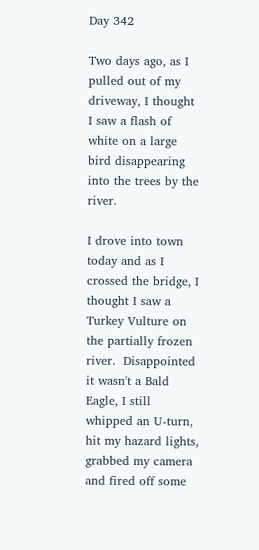Day 342

Two days ago, as I pulled out of my driveway, I thought I saw a flash of white on a large bird disappearing into the trees by the river.

I drove into town today and as I crossed the bridge, I thought I saw a Turkey Vulture on the partially frozen river.  Disappointed it wasn't a Bald Eagle, I still whipped an U-turn, hit my hazard lights, grabbed my camera and fired off some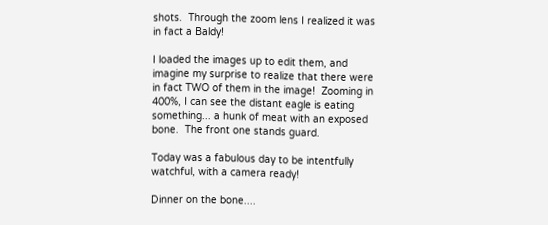shots.  Through the zoom lens I realized it was in fact a Baldy!

I loaded the images up to edit them, and imagine my surprise to realize that there were in fact TWO of them in the image!  Zooming in 400%, I can see the distant eagle is eating something... a hunk of meat with an exposed bone.  The front one stands guard.

Today was a fabulous day to be intentfully watchful, with a camera ready!

Dinner on the bone....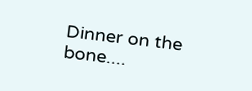Dinner on the bone....